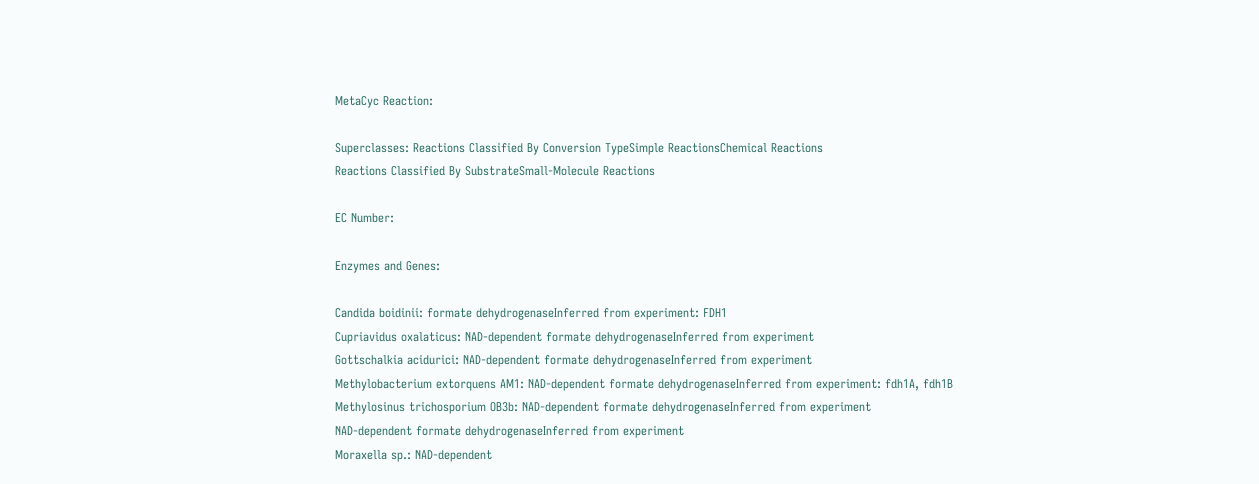MetaCyc Reaction:

Superclasses: Reactions Classified By Conversion TypeSimple ReactionsChemical Reactions
Reactions Classified By SubstrateSmall-Molecule Reactions

EC Number:

Enzymes and Genes:

Candida boidinii: formate dehydrogenaseInferred from experiment: FDH1
Cupriavidus oxalaticus: NAD-dependent formate dehydrogenaseInferred from experiment
Gottschalkia acidurici: NAD-dependent formate dehydrogenaseInferred from experiment
Methylobacterium extorquens AM1: NAD-dependent formate dehydrogenaseInferred from experiment: fdh1A, fdh1B
Methylosinus trichosporium OB3b: NAD-dependent formate dehydrogenaseInferred from experiment
NAD-dependent formate dehydrogenaseInferred from experiment
Moraxella sp.: NAD-dependent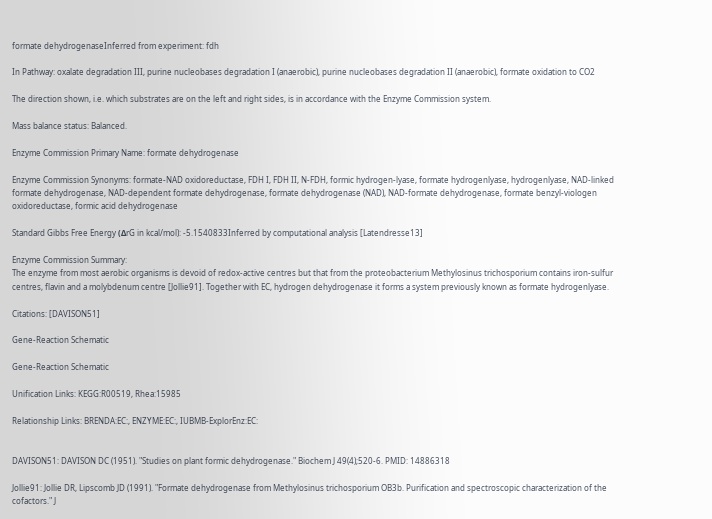formate dehydrogenaseInferred from experiment: fdh

In Pathway: oxalate degradation III, purine nucleobases degradation I (anaerobic), purine nucleobases degradation II (anaerobic), formate oxidation to CO2

The direction shown, i.e. which substrates are on the left and right sides, is in accordance with the Enzyme Commission system.

Mass balance status: Balanced.

Enzyme Commission Primary Name: formate dehydrogenase

Enzyme Commission Synonyms: formate-NAD oxidoreductase, FDH I, FDH II, N-FDH, formic hydrogen-lyase, formate hydrogenlyase, hydrogenlyase, NAD-linked formate dehydrogenase, NAD-dependent formate dehydrogenase, formate dehydrogenase (NAD), NAD-formate dehydrogenase, formate benzyl-viologen oxidoreductase, formic acid dehydrogenase

Standard Gibbs Free Energy (ΔrG in kcal/mol): -5.1540833Inferred by computational analysis [Latendresse13]

Enzyme Commission Summary:
The enzyme from most aerobic organisms is devoid of redox-active centres but that from the proteobacterium Methylosinus trichosporium contains iron-sulfur centres, flavin and a molybdenum centre [Jollie91]. Together with EC, hydrogen dehydrogenase it forms a system previously known as formate hydrogenlyase.

Citations: [DAVISON51]

Gene-Reaction Schematic

Gene-Reaction Schematic

Unification Links: KEGG:R00519, Rhea:15985

Relationship Links: BRENDA:EC:, ENZYME:EC:, IUBMB-ExplorEnz:EC:


DAVISON51: DAVISON DC (1951). "Studies on plant formic dehydrogenase." Biochem J 49(4);520-6. PMID: 14886318

Jollie91: Jollie DR, Lipscomb JD (1991). "Formate dehydrogenase from Methylosinus trichosporium OB3b. Purification and spectroscopic characterization of the cofactors." J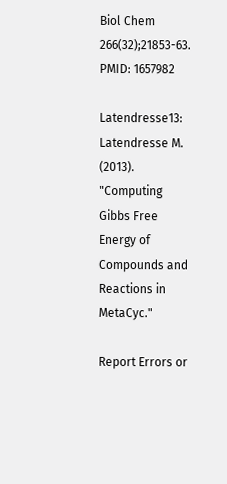Biol Chem 266(32);21853-63. PMID: 1657982

Latendresse13: Latendresse M. (2013). "Computing Gibbs Free Energy of Compounds and Reactions in MetaCyc."

Report Errors or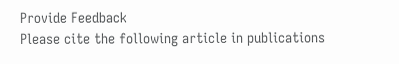Provide Feedback
Please cite the following article in publications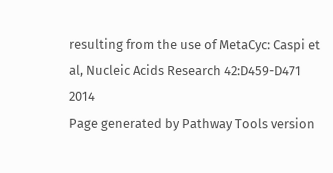resulting from the use of MetaCyc: Caspi et al, Nucleic Acids Research 42:D459-D471 2014
Page generated by Pathway Tools version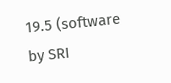19.5 (software by SRI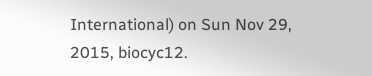International) on Sun Nov 29, 2015, biocyc12.